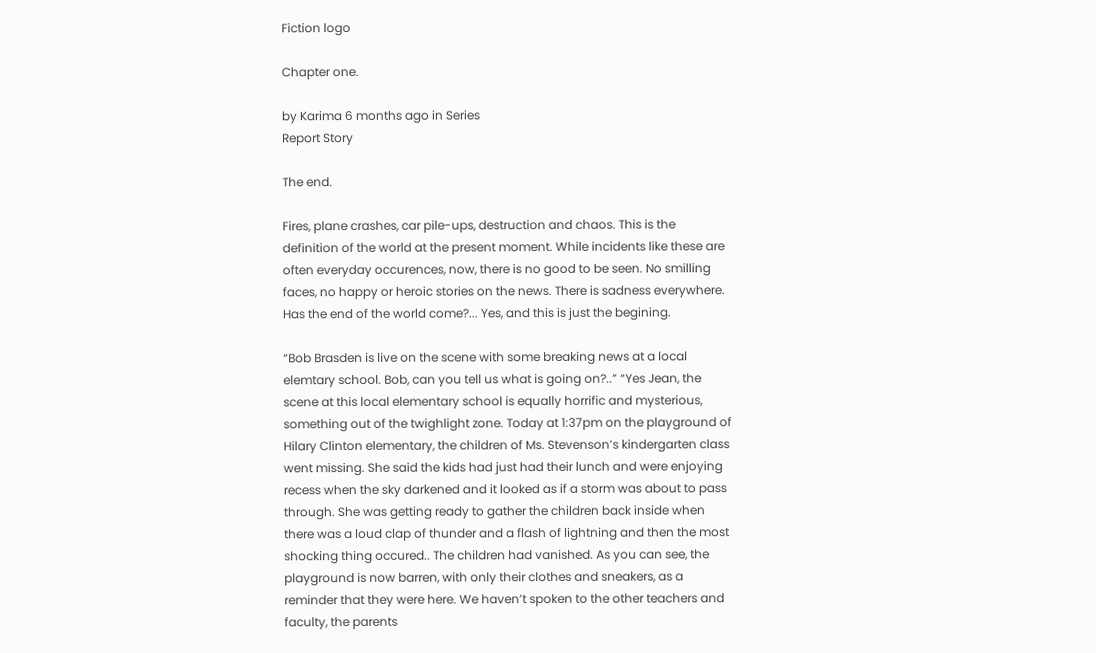Fiction logo

Chapter one.

by Karima 6 months ago in Series
Report Story

The end.

Fires, plane crashes, car pile-ups, destruction and chaos. This is the definition of the world at the present moment. While incidents like these are often everyday occurences, now, there is no good to be seen. No smilling faces, no happy or heroic stories on the news. There is sadness everywhere. Has the end of the world come?... Yes, and this is just the begining.

“Bob Brasden is live on the scene with some breaking news at a local elemtary school. Bob, can you tell us what is going on?..” “Yes Jean, the scene at this local elementary school is equally horrific and mysterious, something out of the twighlight zone. Today at 1:37pm on the playground of Hilary Clinton elementary, the children of Ms. Stevenson’s kindergarten class went missing. She said the kids had just had their lunch and were enjoying recess when the sky darkened and it looked as if a storm was about to pass through. She was getting ready to gather the children back inside when there was a loud clap of thunder and a flash of lightning and then the most shocking thing occured.. The children had vanished. As you can see, the playground is now barren, with only their clothes and sneakers, as a reminder that they were here. We haven’t spoken to the other teachers and faculty, the parents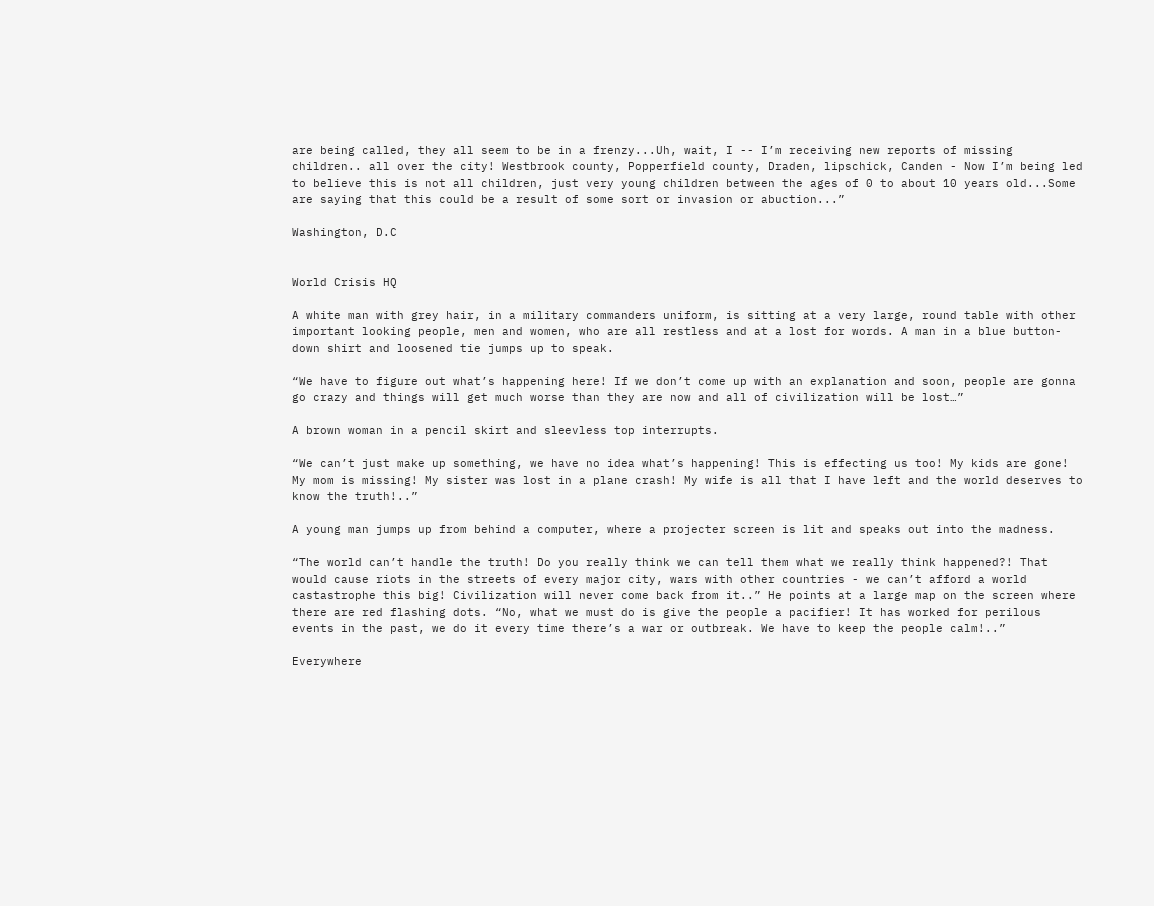are being called, they all seem to be in a frenzy...Uh, wait, I -- I’m receiving new reports of missing children.. all over the city! Westbrook county, Popperfield county, Draden, lipschick, Canden - Now I’m being led to believe this is not all children, just very young children between the ages of 0 to about 10 years old...Some are saying that this could be a result of some sort or invasion or abuction...”

Washington, D.C


World Crisis HQ

A white man with grey hair, in a military commanders uniform, is sitting at a very large, round table with other important looking people, men and women, who are all restless and at a lost for words. A man in a blue button-down shirt and loosened tie jumps up to speak.

“We have to figure out what’s happening here! If we don’t come up with an explanation and soon, people are gonna go crazy and things will get much worse than they are now and all of civilization will be lost…”

A brown woman in a pencil skirt and sleevless top interrupts.

“We can’t just make up something, we have no idea what’s happening! This is effecting us too! My kids are gone! My mom is missing! My sister was lost in a plane crash! My wife is all that I have left and the world deserves to know the truth!..”

A young man jumps up from behind a computer, where a projecter screen is lit and speaks out into the madness.

“The world can’t handle the truth! Do you really think we can tell them what we really think happened?! That would cause riots in the streets of every major city, wars with other countries - we can’t afford a world castastrophe this big! Civilization will never come back from it..” He points at a large map on the screen where there are red flashing dots. “No, what we must do is give the people a pacifier! It has worked for perilous events in the past, we do it every time there’s a war or outbreak. We have to keep the people calm!..”

Everywhere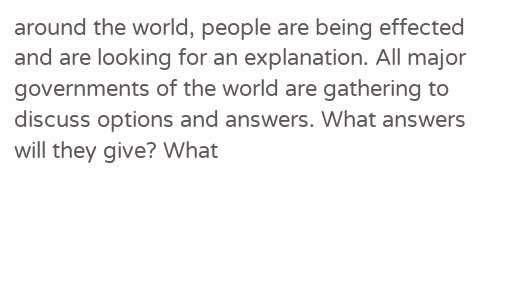around the world, people are being effected and are looking for an explanation. All major governments of the world are gathering to discuss options and answers. What answers will they give? What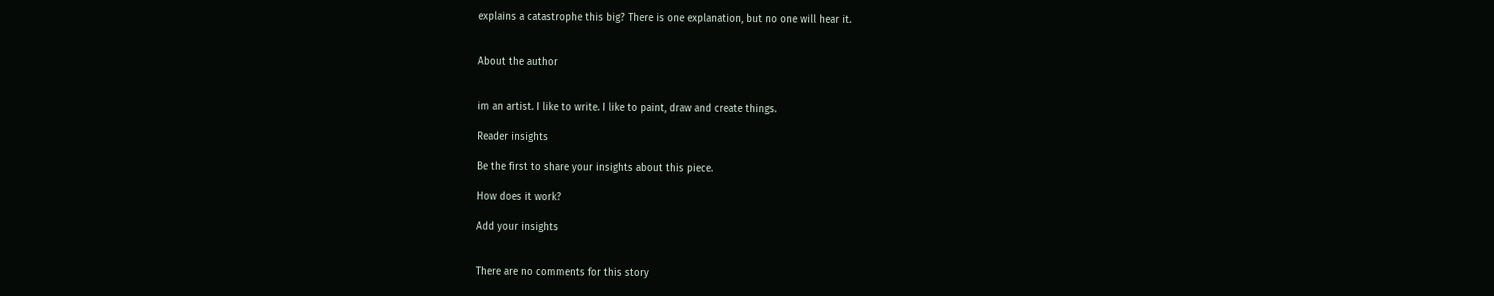explains a catastrophe this big? There is one explanation, but no one will hear it.


About the author


im an artist. I like to write. I like to paint, draw and create things.

Reader insights

Be the first to share your insights about this piece.

How does it work?

Add your insights


There are no comments for this story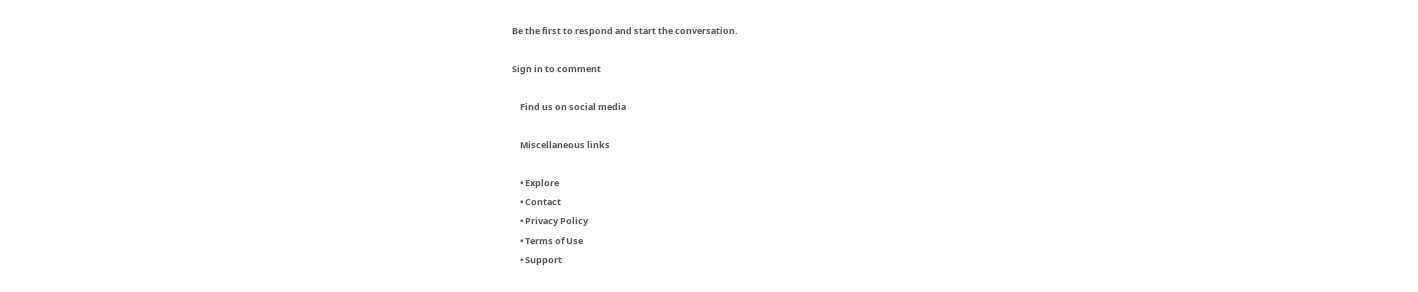Be the first to respond and start the conversation.

Sign in to comment

    Find us on social media

    Miscellaneous links

    • Explore
    • Contact
    • Privacy Policy
    • Terms of Use
    • Support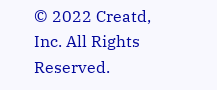© 2022 Creatd, Inc. All Rights Reserved.